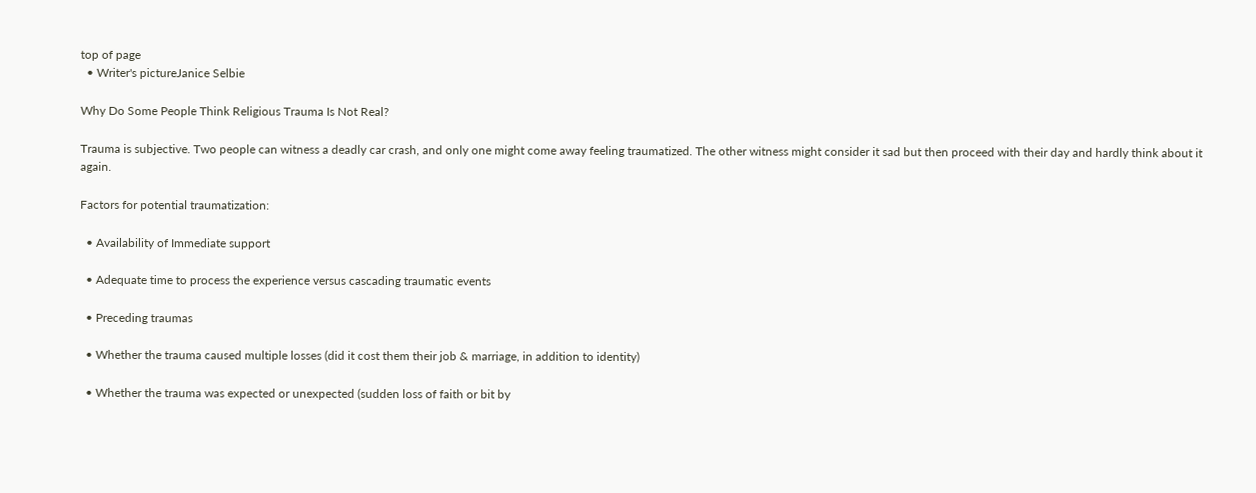top of page
  • Writer's pictureJanice Selbie

Why Do Some People Think Religious Trauma Is Not Real?

Trauma is subjective. Two people can witness a deadly car crash, and only one might come away feeling traumatized. The other witness might consider it sad but then proceed with their day and hardly think about it again.

Factors for potential traumatization:

  • Availability of Immediate support

  • Adequate time to process the experience versus cascading traumatic events

  • Preceding traumas

  • Whether the trauma caused multiple losses (did it cost them their job & marriage, in addition to identity)

  • Whether the trauma was expected or unexpected (sudden loss of faith or bit by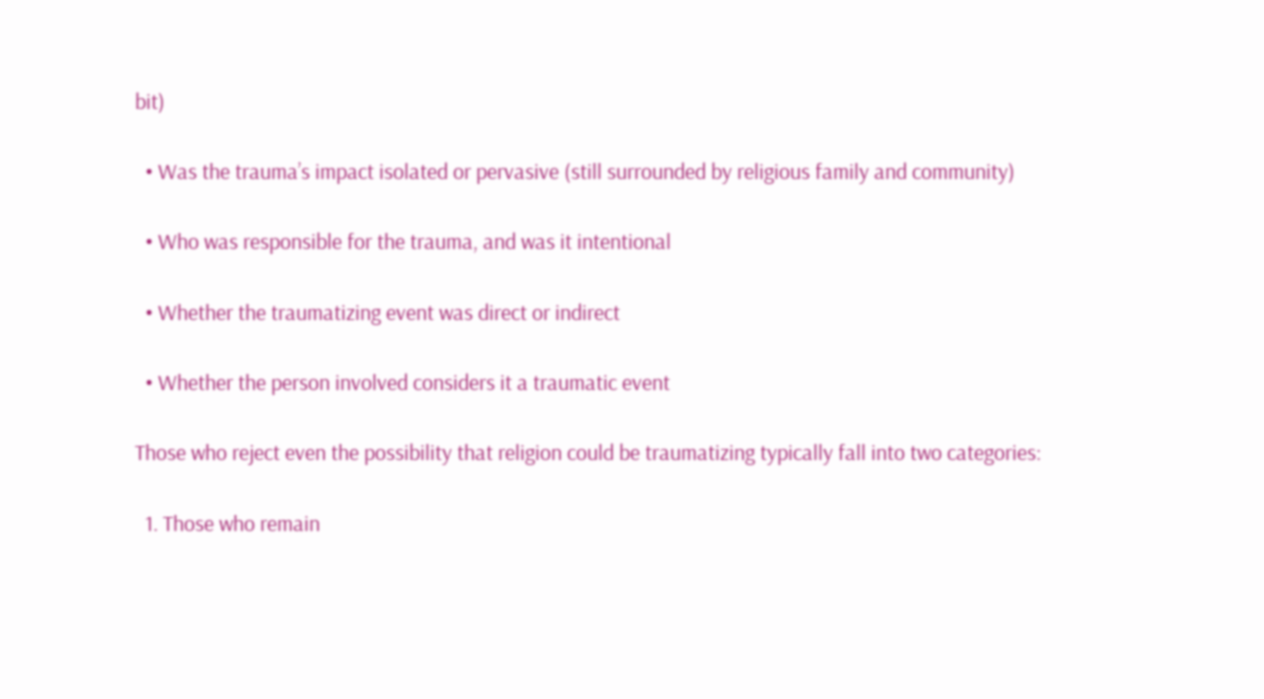bit)

  • Was the trauma’s impact isolated or pervasive (still surrounded by religious family and community)

  • Who was responsible for the trauma, and was it intentional

  • Whether the traumatizing event was direct or indirect

  • Whether the person involved considers it a traumatic event

Those who reject even the possibility that religion could be traumatizing typically fall into two categories:

  1. Those who remain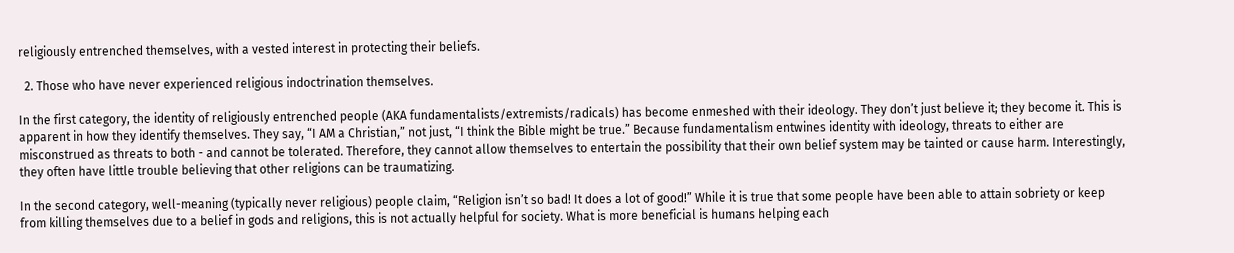religiously entrenched themselves, with a vested interest in protecting their beliefs.

  2. Those who have never experienced religious indoctrination themselves.

In the first category, the identity of religiously entrenched people (AKA fundamentalists/extremists/radicals) has become enmeshed with their ideology. They don’t just believe it; they become it. This is apparent in how they identify themselves. They say, “I AM a Christian,” not just, “I think the Bible might be true.” Because fundamentalism entwines identity with ideology, threats to either are misconstrued as threats to both - and cannot be tolerated. Therefore, they cannot allow themselves to entertain the possibility that their own belief system may be tainted or cause harm. Interestingly, they often have little trouble believing that other religions can be traumatizing.

In the second category, well-meaning (typically never religious) people claim, “Religion isn’t so bad! It does a lot of good!” While it is true that some people have been able to attain sobriety or keep from killing themselves due to a belief in gods and religions, this is not actually helpful for society. What is more beneficial is humans helping each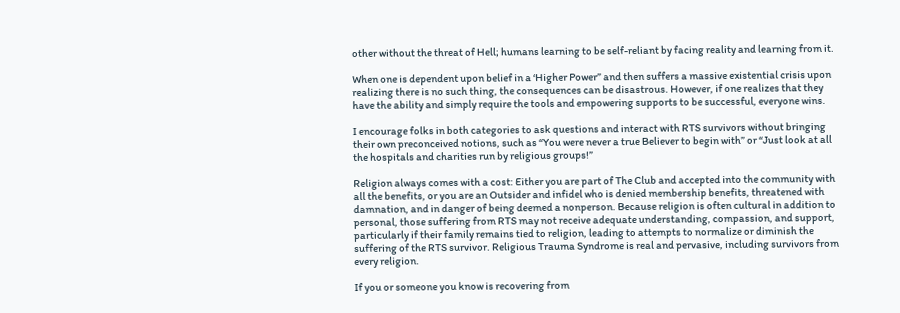other without the threat of Hell; humans learning to be self-reliant by facing reality and learning from it.

When one is dependent upon belief in a ‘Higher Power” and then suffers a massive existential crisis upon realizing there is no such thing, the consequences can be disastrous. However, if one realizes that they have the ability and simply require the tools and empowering supports to be successful, everyone wins.

I encourage folks in both categories to ask questions and interact with RTS survivors without bringing their own preconceived notions, such as “You were never a true Believer to begin with” or “Just look at all the hospitals and charities run by religious groups!”

Religion always comes with a cost: Either you are part of The Club and accepted into the community with all the benefits, or you are an Outsider and infidel who is denied membership benefits, threatened with damnation, and in danger of being deemed a nonperson. Because religion is often cultural in addition to personal, those suffering from RTS may not receive adequate understanding, compassion, and support, particularly if their family remains tied to religion, leading to attempts to normalize or diminish the suffering of the RTS survivor. Religious Trauma Syndrome is real and pervasive, including survivors from every religion.

If you or someone you know is recovering from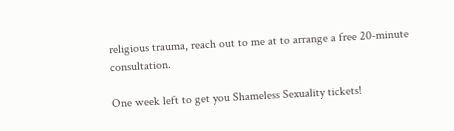religious trauma, reach out to me at to arrange a free 20-minute consultation.

One week left to get you Shameless Sexuality tickets!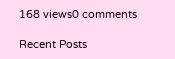168 views0 comments

Recent Posts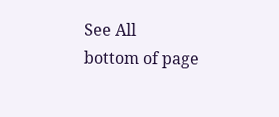See All
bottom of page